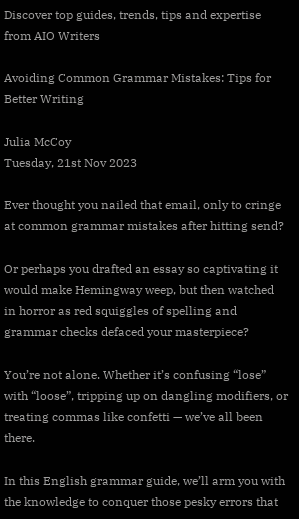Discover top guides, trends, tips and expertise from AIO Writers

Avoiding Common Grammar Mistakes: Tips for Better Writing

Julia McCoy
Tuesday, 21st Nov 2023

Ever thought you nailed that email, only to cringe at common grammar mistakes after hitting send?

Or perhaps you drafted an essay so captivating it would make Hemingway weep, but then watched in horror as red squiggles of spelling and grammar checks defaced your masterpiece?

You’re not alone. Whether it’s confusing “lose” with “loose”, tripping up on dangling modifiers, or treating commas like confetti — we’ve all been there.

In this English grammar guide, we’ll arm you with the knowledge to conquer those pesky errors that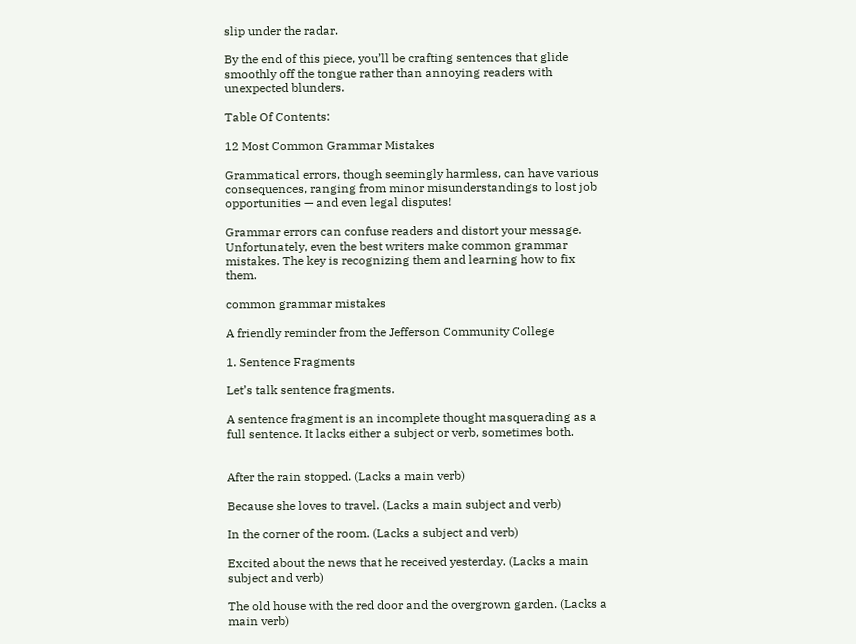slip under the radar.

By the end of this piece, you’ll be crafting sentences that glide smoothly off the tongue rather than annoying readers with unexpected blunders.

Table Of Contents:

12 Most Common Grammar Mistakes

Grammatical errors, though seemingly harmless, can have various consequences, ranging from minor misunderstandings to lost job opportunities — and even legal disputes!

Grammar errors can confuse readers and distort your message. Unfortunately, even the best writers make common grammar mistakes. The key is recognizing them and learning how to fix them.

common grammar mistakes

A friendly reminder from the Jefferson Community College

1. Sentence Fragments

Let’s talk sentence fragments.

A sentence fragment is an incomplete thought masquerading as a full sentence. It lacks either a subject or verb, sometimes both.


After the rain stopped. (Lacks a main verb)

Because she loves to travel. (Lacks a main subject and verb)

In the corner of the room. (Lacks a subject and verb)

Excited about the news that he received yesterday. (Lacks a main subject and verb)

The old house with the red door and the overgrown garden. (Lacks a main verb)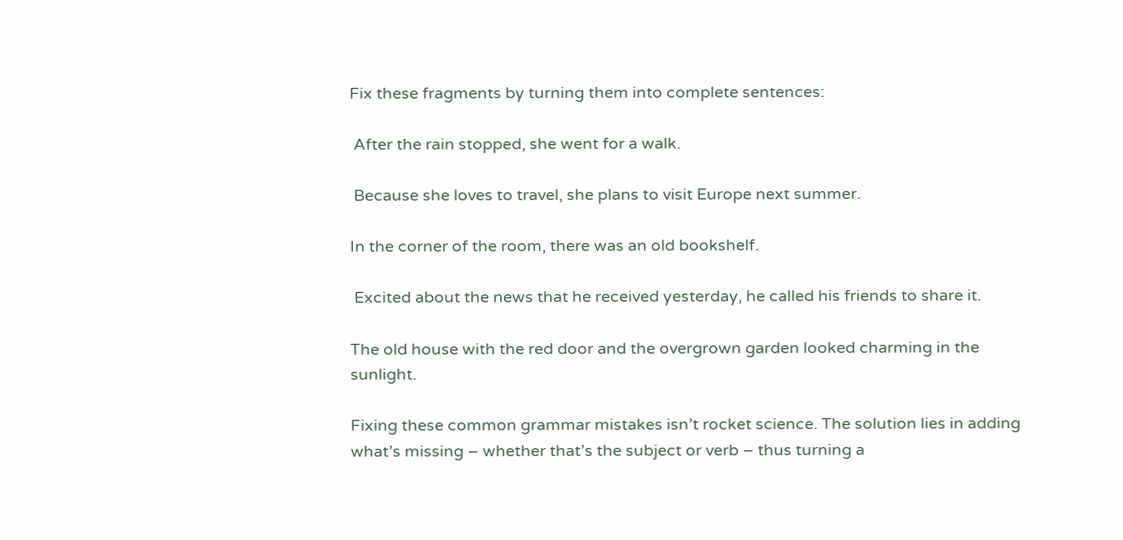Fix these fragments by turning them into complete sentences:

 After the rain stopped, she went for a walk.

 Because she loves to travel, she plans to visit Europe next summer.

In the corner of the room, there was an old bookshelf.

 Excited about the news that he received yesterday, he called his friends to share it.

The old house with the red door and the overgrown garden looked charming in the sunlight.

Fixing these common grammar mistakes isn’t rocket science. The solution lies in adding what’s missing – whether that’s the subject or verb – thus turning a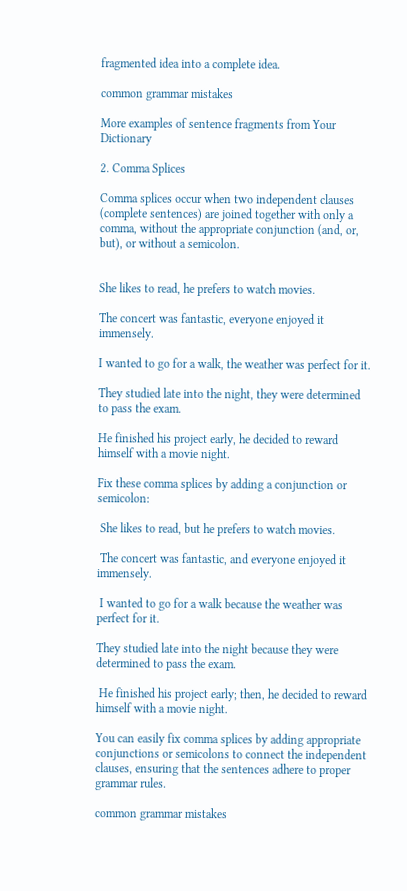fragmented idea into a complete idea.

common grammar mistakes

More examples of sentence fragments from Your Dictionary

2. Comma Splices

Comma splices occur when two independent clauses (complete sentences) are joined together with only a comma, without the appropriate conjunction (and, or, but), or without a semicolon.


She likes to read, he prefers to watch movies.

The concert was fantastic, everyone enjoyed it immensely.

I wanted to go for a walk, the weather was perfect for it.

They studied late into the night, they were determined to pass the exam.

He finished his project early, he decided to reward himself with a movie night.

Fix these comma splices by adding a conjunction or semicolon:

 She likes to read, but he prefers to watch movies.

 The concert was fantastic, and everyone enjoyed it immensely.

 I wanted to go for a walk because the weather was perfect for it.

They studied late into the night because they were determined to pass the exam.

 He finished his project early; then, he decided to reward himself with a movie night.

You can easily fix comma splices by adding appropriate conjunctions or semicolons to connect the independent clauses, ensuring that the sentences adhere to proper grammar rules.

common grammar mistakes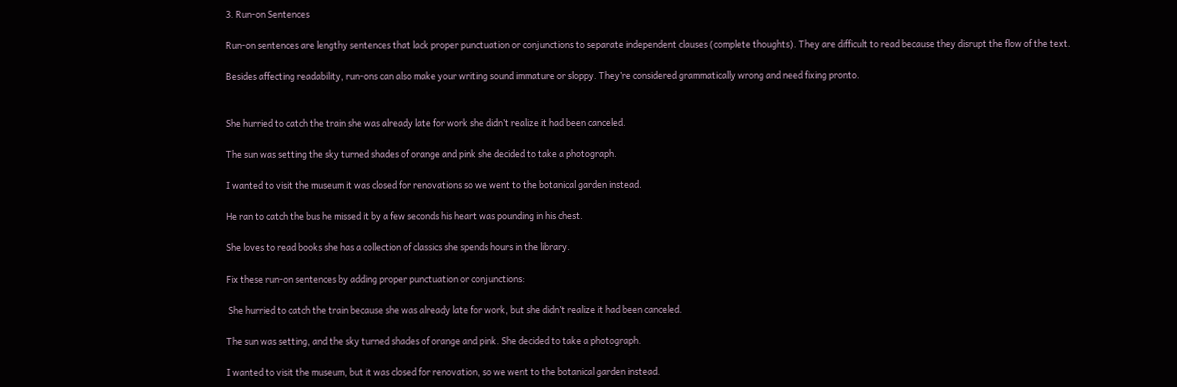3. Run-on Sentences

Run-on sentences are lengthy sentences that lack proper punctuation or conjunctions to separate independent clauses (complete thoughts). They are difficult to read because they disrupt the flow of the text.

Besides affecting readability, run-ons can also make your writing sound immature or sloppy. They’re considered grammatically wrong and need fixing pronto.


She hurried to catch the train she was already late for work she didn’t realize it had been canceled.

The sun was setting the sky turned shades of orange and pink she decided to take a photograph.

I wanted to visit the museum it was closed for renovations so we went to the botanical garden instead.

He ran to catch the bus he missed it by a few seconds his heart was pounding in his chest.

She loves to read books she has a collection of classics she spends hours in the library.

Fix these run-on sentences by adding proper punctuation or conjunctions:

 She hurried to catch the train because she was already late for work, but she didn’t realize it had been canceled.

The sun was setting, and the sky turned shades of orange and pink. She decided to take a photograph.

I wanted to visit the museum, but it was closed for renovation, so we went to the botanical garden instead.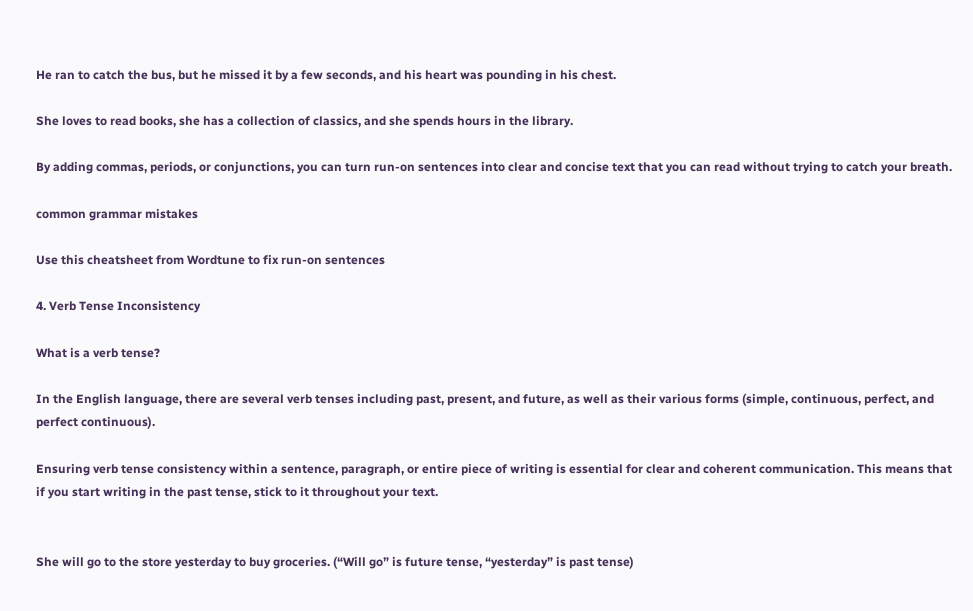He ran to catch the bus, but he missed it by a few seconds, and his heart was pounding in his chest.

She loves to read books, she has a collection of classics, and she spends hours in the library.

By adding commas, periods, or conjunctions, you can turn run-on sentences into clear and concise text that you can read without trying to catch your breath.

common grammar mistakes

Use this cheatsheet from Wordtune to fix run-on sentences

4. Verb Tense Inconsistency

What is a verb tense?

In the English language, there are several verb tenses including past, present, and future, as well as their various forms (simple, continuous, perfect, and perfect continuous).

Ensuring verb tense consistency within a sentence, paragraph, or entire piece of writing is essential for clear and coherent communication. This means that if you start writing in the past tense, stick to it throughout your text.


She will go to the store yesterday to buy groceries. (“Will go” is future tense, “yesterday” is past tense)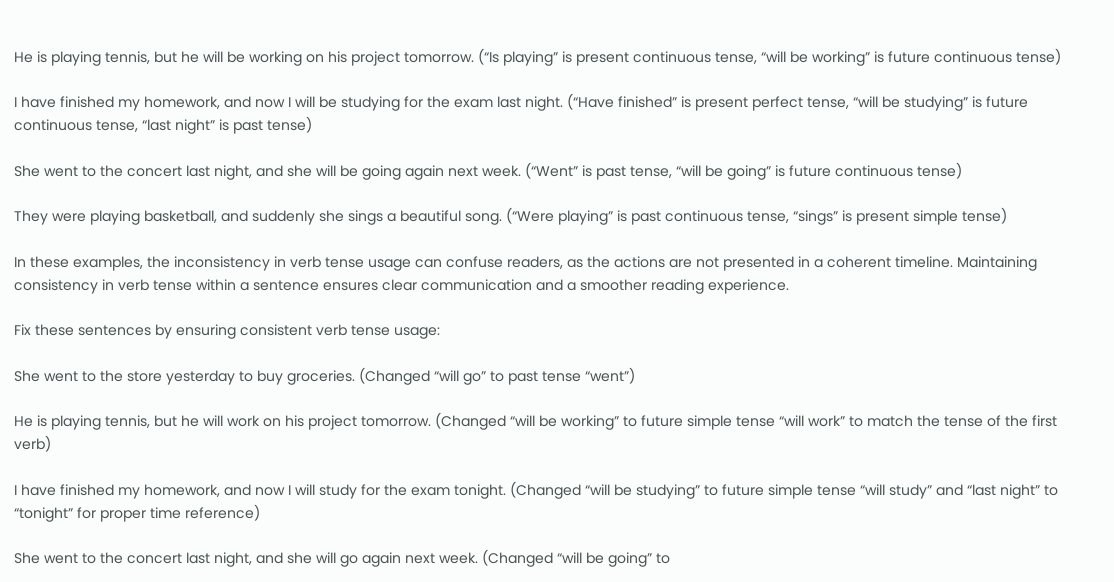He is playing tennis, but he will be working on his project tomorrow. (“Is playing” is present continuous tense, “will be working” is future continuous tense)

I have finished my homework, and now I will be studying for the exam last night. (“Have finished” is present perfect tense, “will be studying” is future continuous tense, “last night” is past tense)

She went to the concert last night, and she will be going again next week. (“Went” is past tense, “will be going” is future continuous tense)

They were playing basketball, and suddenly she sings a beautiful song. (“Were playing” is past continuous tense, “sings” is present simple tense)

In these examples, the inconsistency in verb tense usage can confuse readers, as the actions are not presented in a coherent timeline. Maintaining consistency in verb tense within a sentence ensures clear communication and a smoother reading experience.

Fix these sentences by ensuring consistent verb tense usage:

She went to the store yesterday to buy groceries. (Changed “will go” to past tense “went”)

He is playing tennis, but he will work on his project tomorrow. (Changed “will be working” to future simple tense “will work” to match the tense of the first verb)

I have finished my homework, and now I will study for the exam tonight. (Changed “will be studying” to future simple tense “will study” and “last night” to “tonight” for proper time reference)

She went to the concert last night, and she will go again next week. (Changed “will be going” to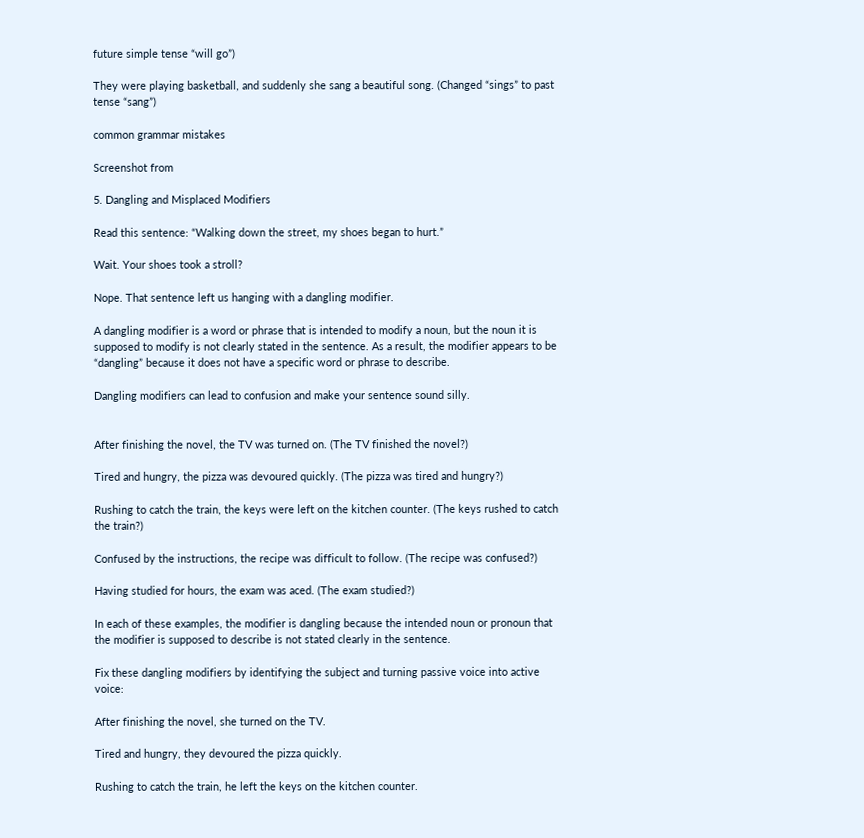future simple tense “will go”)

They were playing basketball, and suddenly she sang a beautiful song. (Changed “sings” to past tense “sang”)

common grammar mistakes

Screenshot from

5. Dangling and Misplaced Modifiers

Read this sentence: “Walking down the street, my shoes began to hurt.”

Wait. Your shoes took a stroll?

Nope. That sentence left us hanging with a dangling modifier.

A dangling modifier is a word or phrase that is intended to modify a noun, but the noun it is supposed to modify is not clearly stated in the sentence. As a result, the modifier appears to be “dangling” because it does not have a specific word or phrase to describe.

Dangling modifiers can lead to confusion and make your sentence sound silly.


After finishing the novel, the TV was turned on. (The TV finished the novel?)

Tired and hungry, the pizza was devoured quickly. (The pizza was tired and hungry?)

Rushing to catch the train, the keys were left on the kitchen counter. (The keys rushed to catch the train?)

Confused by the instructions, the recipe was difficult to follow. (The recipe was confused?)

Having studied for hours, the exam was aced. (The exam studied?)

In each of these examples, the modifier is dangling because the intended noun or pronoun that the modifier is supposed to describe is not stated clearly in the sentence.

Fix these dangling modifiers by identifying the subject and turning passive voice into active voice:

After finishing the novel, she turned on the TV.

Tired and hungry, they devoured the pizza quickly.

Rushing to catch the train, he left the keys on the kitchen counter.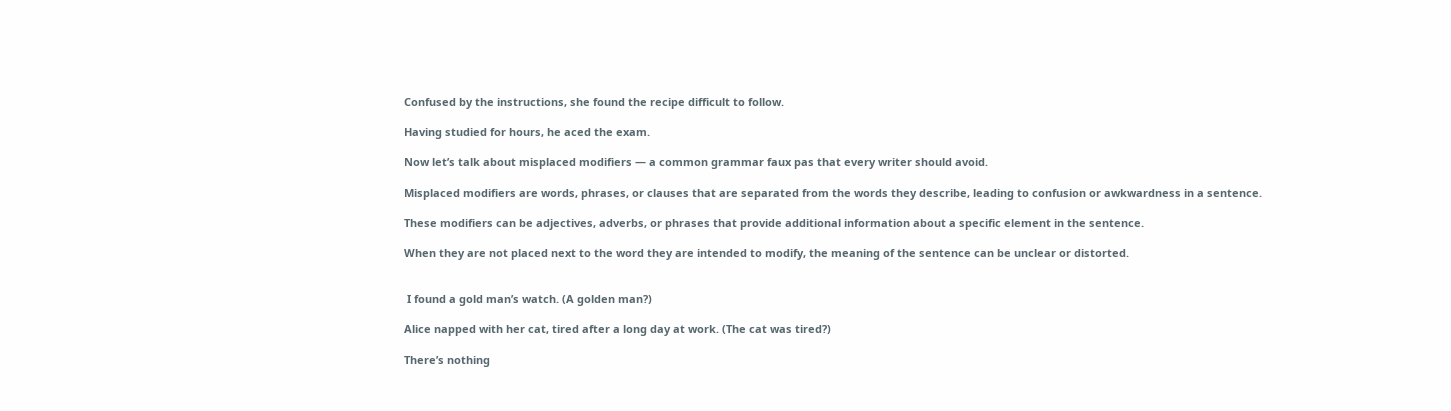Confused by the instructions, she found the recipe difficult to follow.

Having studied for hours, he aced the exam.

Now let’s talk about misplaced modifiers — a common grammar faux pas that every writer should avoid.

Misplaced modifiers are words, phrases, or clauses that are separated from the words they describe, leading to confusion or awkwardness in a sentence.

These modifiers can be adjectives, adverbs, or phrases that provide additional information about a specific element in the sentence.

When they are not placed next to the word they are intended to modify, the meaning of the sentence can be unclear or distorted.


 I found a gold man’s watch. (A golden man?)

Alice napped with her cat, tired after a long day at work. (The cat was tired?)

There’s nothing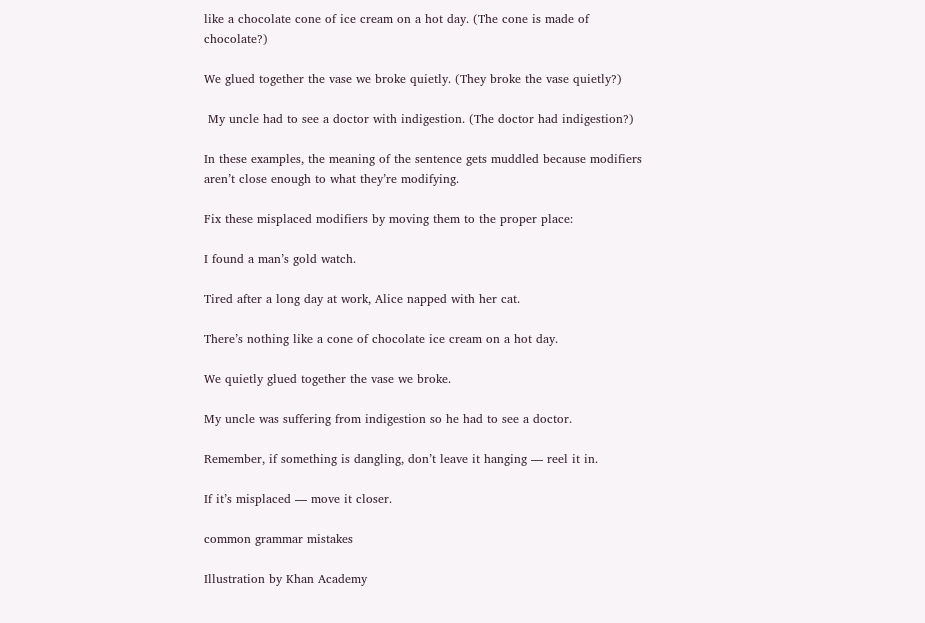like a chocolate cone of ice cream on a hot day. (The cone is made of chocolate?)

We glued together the vase we broke quietly. (They broke the vase quietly?)

 My uncle had to see a doctor with indigestion. (The doctor had indigestion?)

In these examples, the meaning of the sentence gets muddled because modifiers aren’t close enough to what they’re modifying.

Fix these misplaced modifiers by moving them to the proper place:

I found a man’s gold watch.

Tired after a long day at work, Alice napped with her cat.

There’s nothing like a cone of chocolate ice cream on a hot day.

We quietly glued together the vase we broke.

My uncle was suffering from indigestion so he had to see a doctor.

Remember, if something is dangling, don’t leave it hanging — reel it in.

If it’s misplaced — move it closer.

common grammar mistakes

Illustration by Khan Academy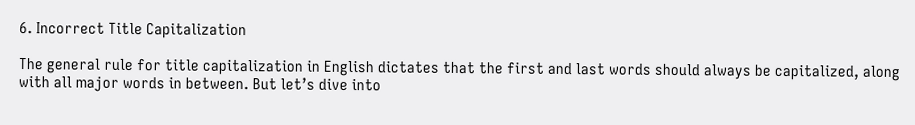6. Incorrect Title Capitalization

The general rule for title capitalization in English dictates that the first and last words should always be capitalized, along with all major words in between. But let’s dive into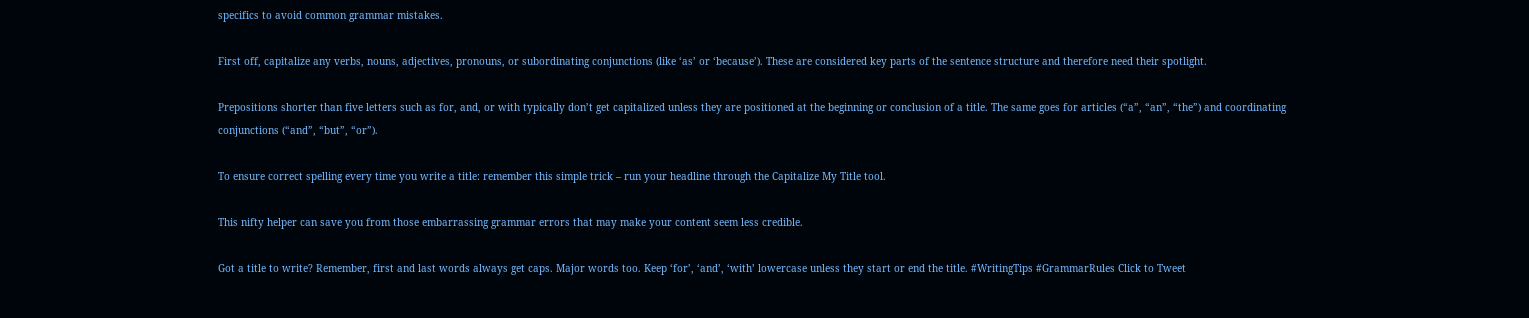specifics to avoid common grammar mistakes.

First off, capitalize any verbs, nouns, adjectives, pronouns, or subordinating conjunctions (like ‘as’ or ‘because’). These are considered key parts of the sentence structure and therefore need their spotlight.

Prepositions shorter than five letters such as for, and, or with typically don’t get capitalized unless they are positioned at the beginning or conclusion of a title. The same goes for articles (“a”, “an”, “the”) and coordinating conjunctions (“and”, “but”, “or”).

To ensure correct spelling every time you write a title: remember this simple trick – run your headline through the Capitalize My Title tool.

This nifty helper can save you from those embarrassing grammar errors that may make your content seem less credible.

Got a title to write? Remember, first and last words always get caps. Major words too. Keep ‘for’, ‘and’, ‘with’ lowercase unless they start or end the title. #WritingTips #GrammarRules Click to Tweet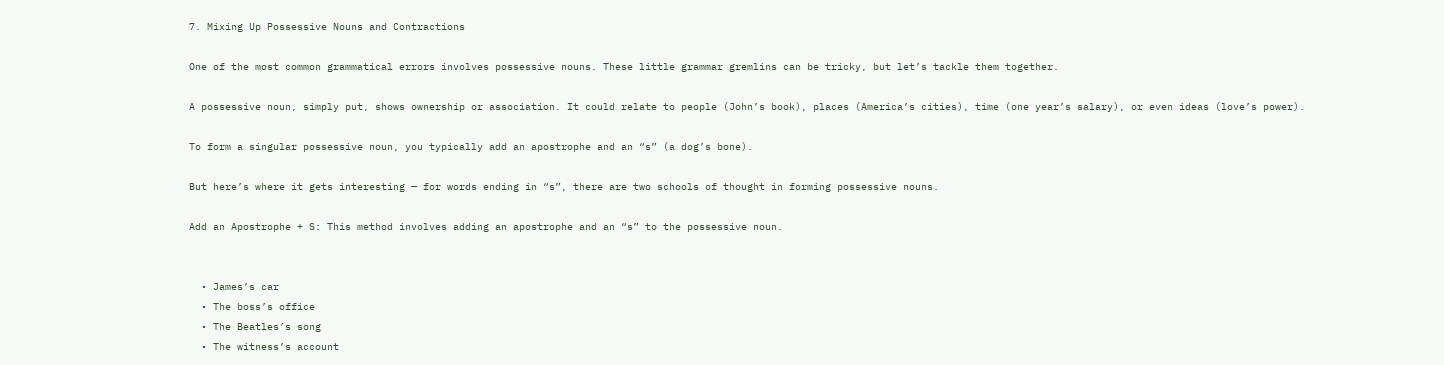7. Mixing Up Possessive Nouns and Contractions

One of the most common grammatical errors involves possessive nouns. These little grammar gremlins can be tricky, but let’s tackle them together.

A possessive noun, simply put, shows ownership or association. It could relate to people (John’s book), places (America’s cities), time (one year’s salary), or even ideas (love’s power).

To form a singular possessive noun, you typically add an apostrophe and an “s” (a dog’s bone).

But here’s where it gets interesting — for words ending in “s”, there are two schools of thought in forming possessive nouns.

Add an Apostrophe + S: This method involves adding an apostrophe and an “s” to the possessive noun.


  • James’s car
  • The boss’s office
  • The Beatles’s song
  • The witness’s account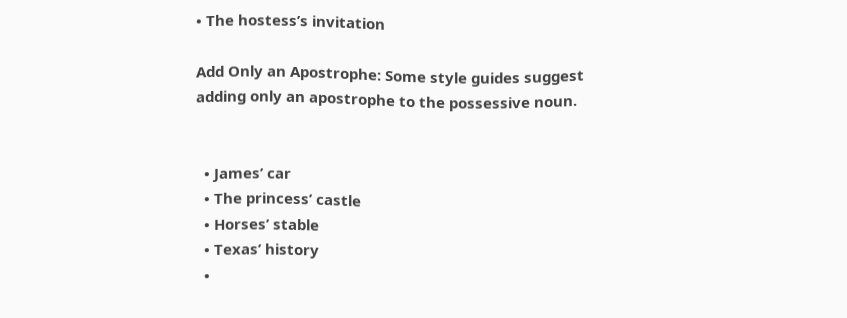• The hostess’s invitation

Add Only an Apostrophe: Some style guides suggest adding only an apostrophe to the possessive noun.


  • James’ car
  • The princess’ castle
  • Horses’ stable
  • Texas’ history
  •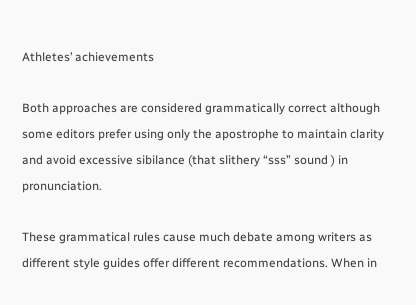Athletes’ achievements

Both approaches are considered grammatically correct although some editors prefer using only the apostrophe to maintain clarity and avoid excessive sibilance (that slithery “sss” sound ) in pronunciation.

These grammatical rules cause much debate among writers as different style guides offer different recommendations. When in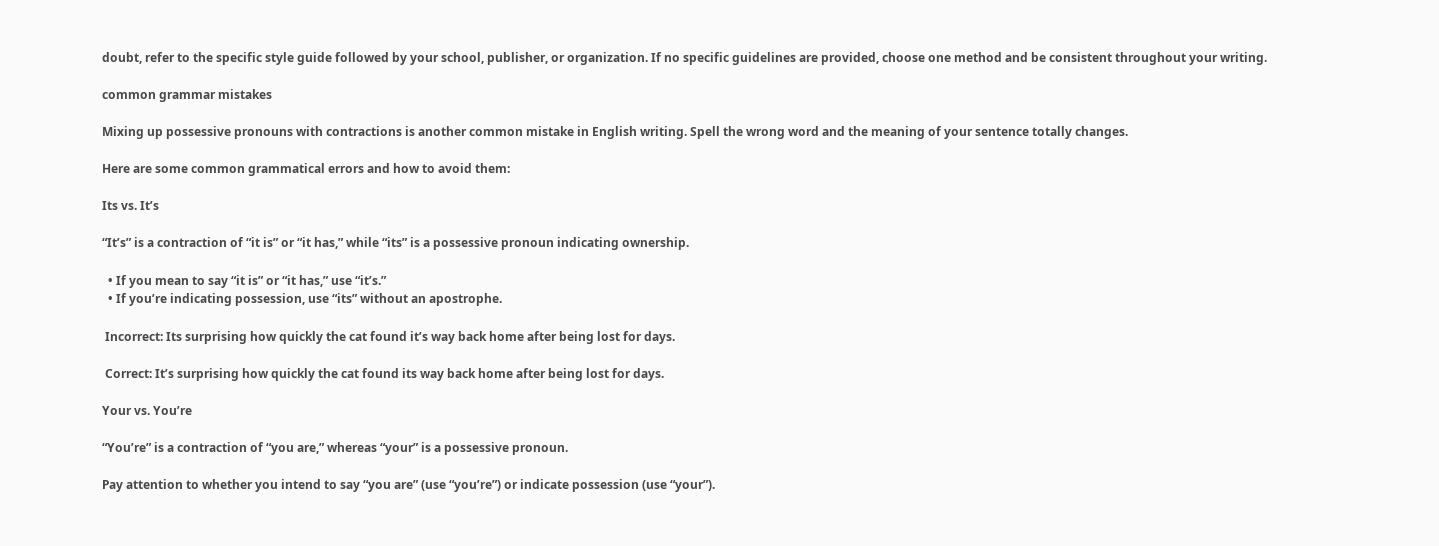doubt, refer to the specific style guide followed by your school, publisher, or organization. If no specific guidelines are provided, choose one method and be consistent throughout your writing.

common grammar mistakes

Mixing up possessive pronouns with contractions is another common mistake in English writing. Spell the wrong word and the meaning of your sentence totally changes.

Here are some common grammatical errors and how to avoid them:

Its vs. It’s

“It’s” is a contraction of “it is” or “it has,” while “its” is a possessive pronoun indicating ownership.

  • If you mean to say “it is” or “it has,” use “it’s.”
  • If you’re indicating possession, use “its” without an apostrophe.

 Incorrect: Its surprising how quickly the cat found it’s way back home after being lost for days.

 Correct: It’s surprising how quickly the cat found its way back home after being lost for days.

Your vs. You’re

“You’re” is a contraction of “you are,” whereas “your” is a possessive pronoun.

Pay attention to whether you intend to say “you are” (use “you’re”) or indicate possession (use “your”).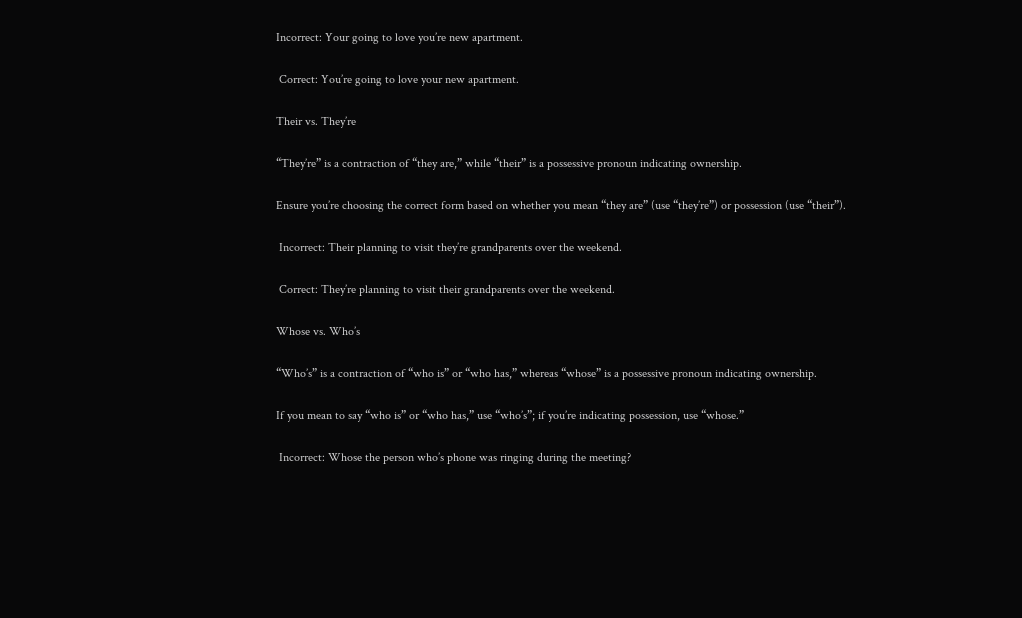Incorrect: Your going to love you’re new apartment.

 Correct: You’re going to love your new apartment.

Their vs. They’re

“They’re” is a contraction of “they are,” while “their” is a possessive pronoun indicating ownership.

Ensure you’re choosing the correct form based on whether you mean “they are” (use “they’re”) or possession (use “their”).

 Incorrect: Their planning to visit they’re grandparents over the weekend.

 Correct: They’re planning to visit their grandparents over the weekend.

Whose vs. Who’s

“Who’s” is a contraction of “who is” or “who has,” whereas “whose” is a possessive pronoun indicating ownership.

If you mean to say “who is” or “who has,” use “who’s”; if you’re indicating possession, use “whose.”

 Incorrect: Whose the person who’s phone was ringing during the meeting?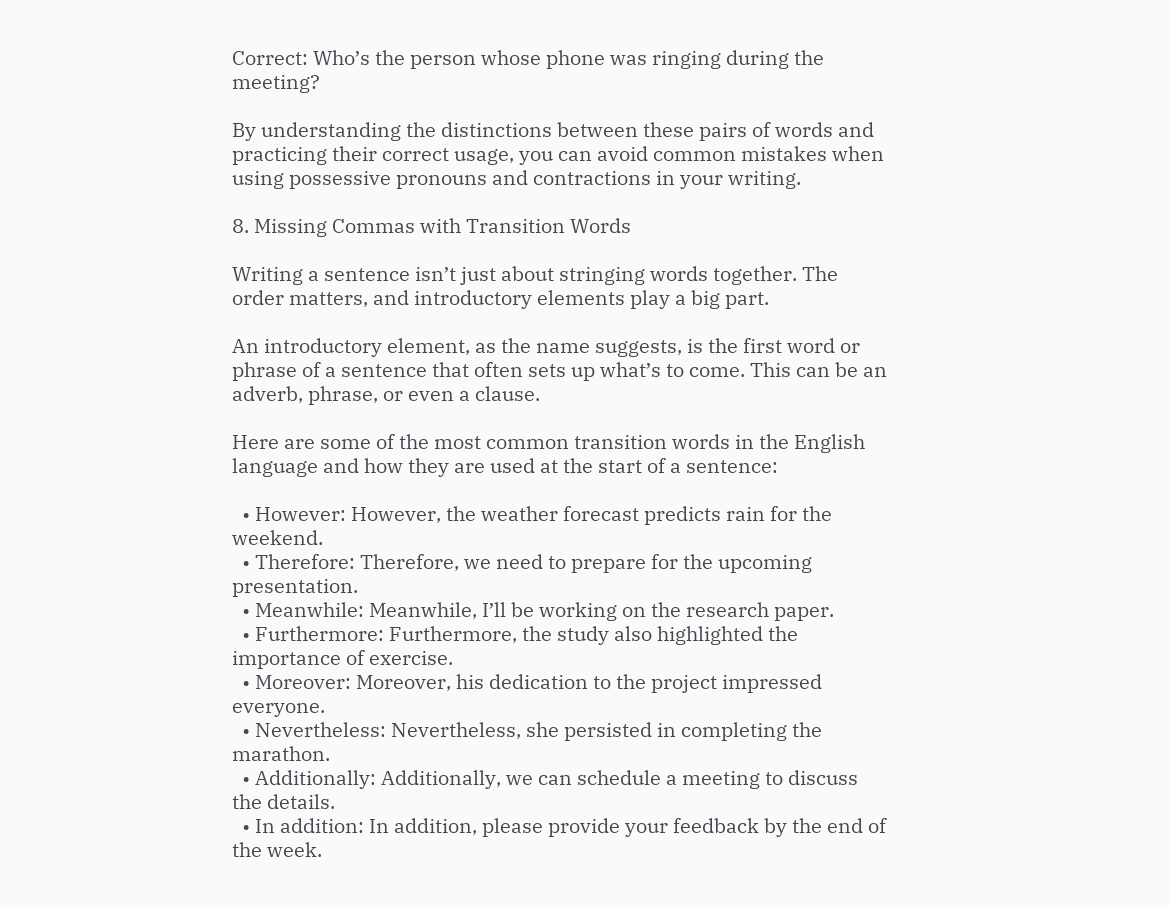Correct: Who’s the person whose phone was ringing during the meeting?

By understanding the distinctions between these pairs of words and practicing their correct usage, you can avoid common mistakes when using possessive pronouns and contractions in your writing.

8. Missing Commas with Transition Words

Writing a sentence isn’t just about stringing words together. The order matters, and introductory elements play a big part.

An introductory element, as the name suggests, is the first word or phrase of a sentence that often sets up what’s to come. This can be an adverb, phrase, or even a clause.

Here are some of the most common transition words in the English language and how they are used at the start of a sentence:

  • However: However, the weather forecast predicts rain for the weekend.
  • Therefore: Therefore, we need to prepare for the upcoming presentation.
  • Meanwhile: Meanwhile, I’ll be working on the research paper.
  • Furthermore: Furthermore, the study also highlighted the importance of exercise.
  • Moreover: Moreover, his dedication to the project impressed everyone.
  • Nevertheless: Nevertheless, she persisted in completing the marathon.
  • Additionally: Additionally, we can schedule a meeting to discuss the details.
  • In addition: In addition, please provide your feedback by the end of the week.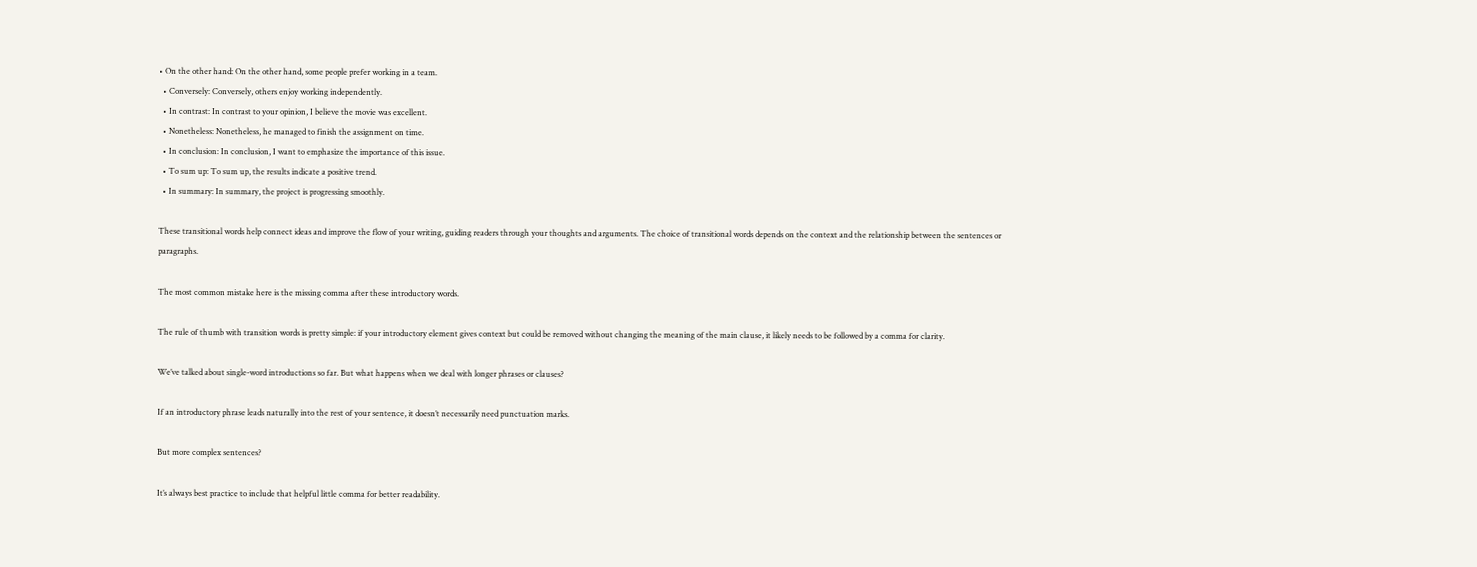• On the other hand: On the other hand, some people prefer working in a team.
  • Conversely: Conversely, others enjoy working independently.
  • In contrast: In contrast to your opinion, I believe the movie was excellent.
  • Nonetheless: Nonetheless, he managed to finish the assignment on time.
  • In conclusion: In conclusion, I want to emphasize the importance of this issue.
  • To sum up: To sum up, the results indicate a positive trend.
  • In summary: In summary, the project is progressing smoothly.

These transitional words help connect ideas and improve the flow of your writing, guiding readers through your thoughts and arguments. The choice of transitional words depends on the context and the relationship between the sentences or paragraphs.

The most common mistake here is the missing comma after these introductory words.

The rule of thumb with transition words is pretty simple: if your introductory element gives context but could be removed without changing the meaning of the main clause, it likely needs to be followed by a comma for clarity.

We’ve talked about single-word introductions so far. But what happens when we deal with longer phrases or clauses?

If an introductory phrase leads naturally into the rest of your sentence, it doesn’t necessarily need punctuation marks.

But more complex sentences?

It’s always best practice to include that helpful little comma for better readability.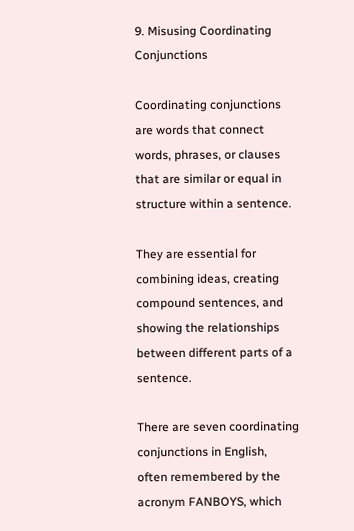9. Misusing Coordinating Conjunctions

Coordinating conjunctions are words that connect words, phrases, or clauses that are similar or equal in structure within a sentence.

They are essential for combining ideas, creating compound sentences, and showing the relationships between different parts of a sentence.

There are seven coordinating conjunctions in English, often remembered by the acronym FANBOYS, which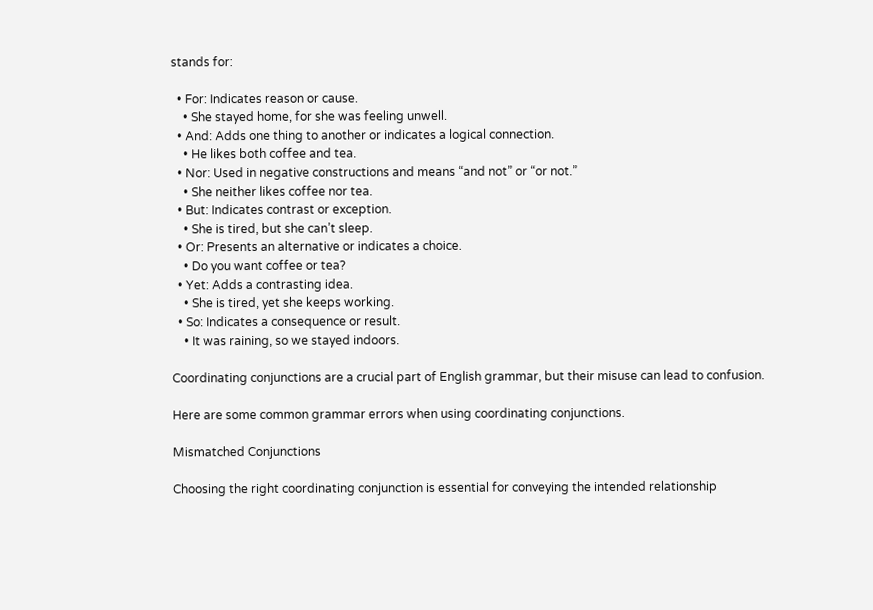stands for:

  • For: Indicates reason or cause.
    • She stayed home, for she was feeling unwell.
  • And: Adds one thing to another or indicates a logical connection.
    • He likes both coffee and tea.
  • Nor: Used in negative constructions and means “and not” or “or not.”
    • She neither likes coffee nor tea.
  • But: Indicates contrast or exception.
    • She is tired, but she can’t sleep.
  • Or: Presents an alternative or indicates a choice.
    • Do you want coffee or tea?
  • Yet: Adds a contrasting idea.
    • She is tired, yet she keeps working.
  • So: Indicates a consequence or result.
    • It was raining, so we stayed indoors.

Coordinating conjunctions are a crucial part of English grammar, but their misuse can lead to confusion.

Here are some common grammar errors when using coordinating conjunctions.

Mismatched Conjunctions

Choosing the right coordinating conjunction is essential for conveying the intended relationship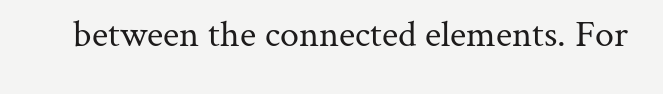between the connected elements. For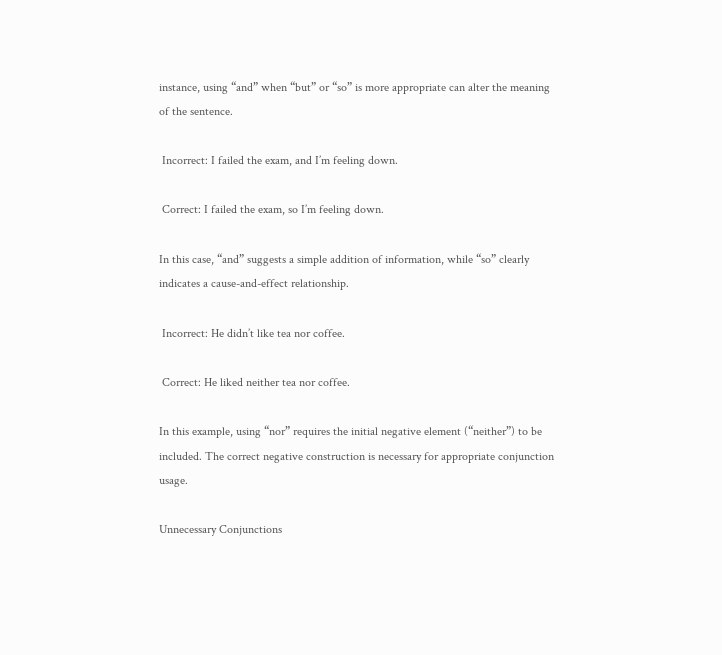instance, using “and” when “but” or “so” is more appropriate can alter the meaning of the sentence.

 Incorrect: I failed the exam, and I’m feeling down.

 Correct: I failed the exam, so I’m feeling down.

In this case, “and” suggests a simple addition of information, while “so” clearly indicates a cause-and-effect relationship.

 Incorrect: He didn’t like tea nor coffee.

 Correct: He liked neither tea nor coffee.

In this example, using “nor” requires the initial negative element (“neither”) to be included. The correct negative construction is necessary for appropriate conjunction usage.

Unnecessary Conjunctions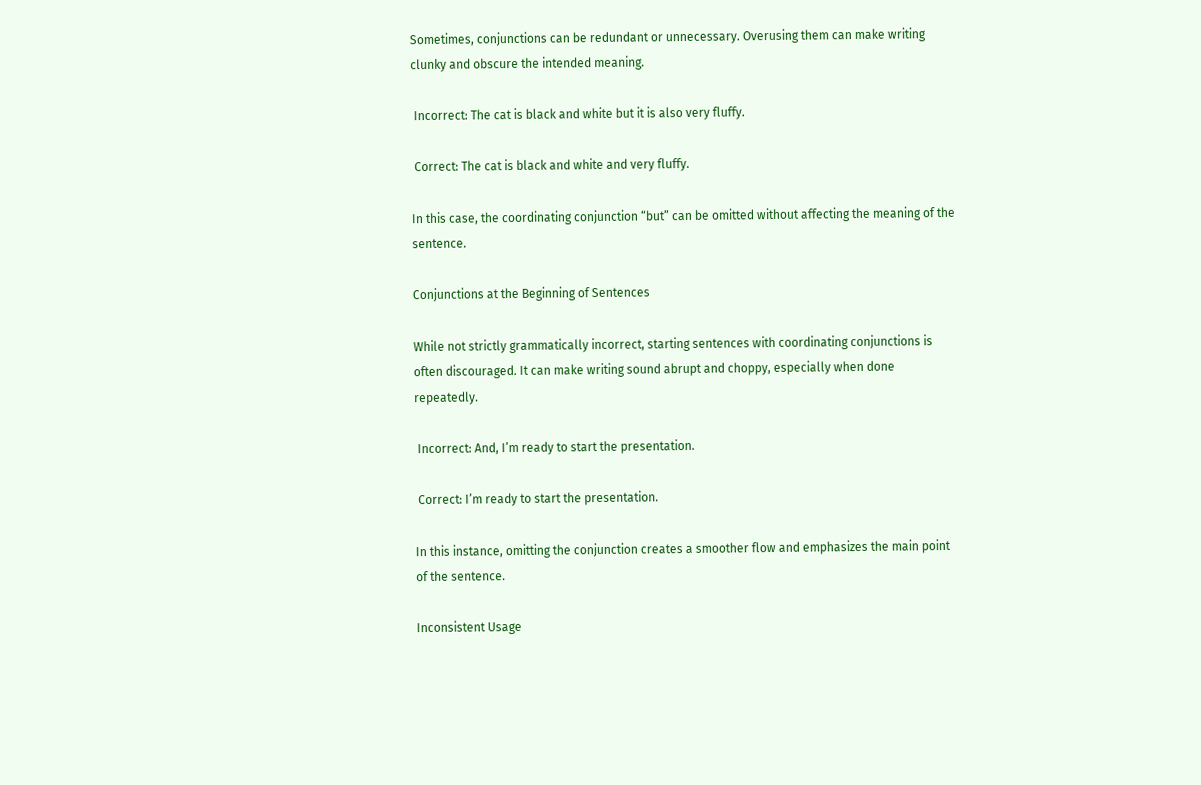Sometimes, conjunctions can be redundant or unnecessary. Overusing them can make writing clunky and obscure the intended meaning.

 Incorrect: The cat is black and white but it is also very fluffy.

 Correct: The cat is black and white and very fluffy.

In this case, the coordinating conjunction “but” can be omitted without affecting the meaning of the sentence.

Conjunctions at the Beginning of Sentences

While not strictly grammatically incorrect, starting sentences with coordinating conjunctions is often discouraged. It can make writing sound abrupt and choppy, especially when done repeatedly.

 Incorrect: And, I’m ready to start the presentation.

 Correct: I’m ready to start the presentation.

In this instance, omitting the conjunction creates a smoother flow and emphasizes the main point of the sentence.

Inconsistent Usage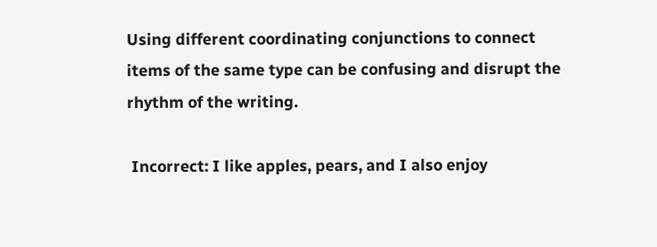Using different coordinating conjunctions to connect items of the same type can be confusing and disrupt the rhythm of the writing.

 Incorrect: I like apples, pears, and I also enjoy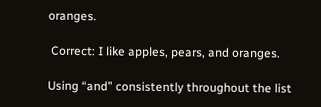oranges.

 Correct: I like apples, pears, and oranges.

Using “and” consistently throughout the list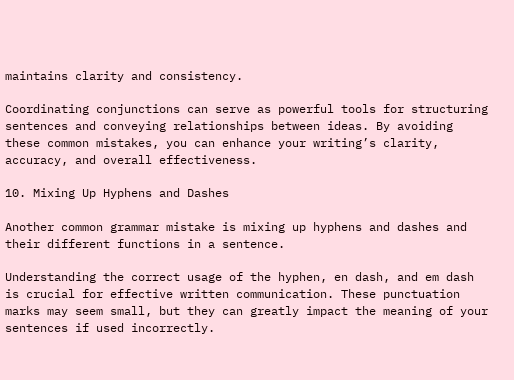maintains clarity and consistency.

Coordinating conjunctions can serve as powerful tools for structuring sentences and conveying relationships between ideas. By avoiding these common mistakes, you can enhance your writing’s clarity, accuracy, and overall effectiveness.

10. Mixing Up Hyphens and Dashes

Another common grammar mistake is mixing up hyphens and dashes and their different functions in a sentence.

Understanding the correct usage of the hyphen, en dash, and em dash is crucial for effective written communication. These punctuation marks may seem small, but they can greatly impact the meaning of your sentences if used incorrectly.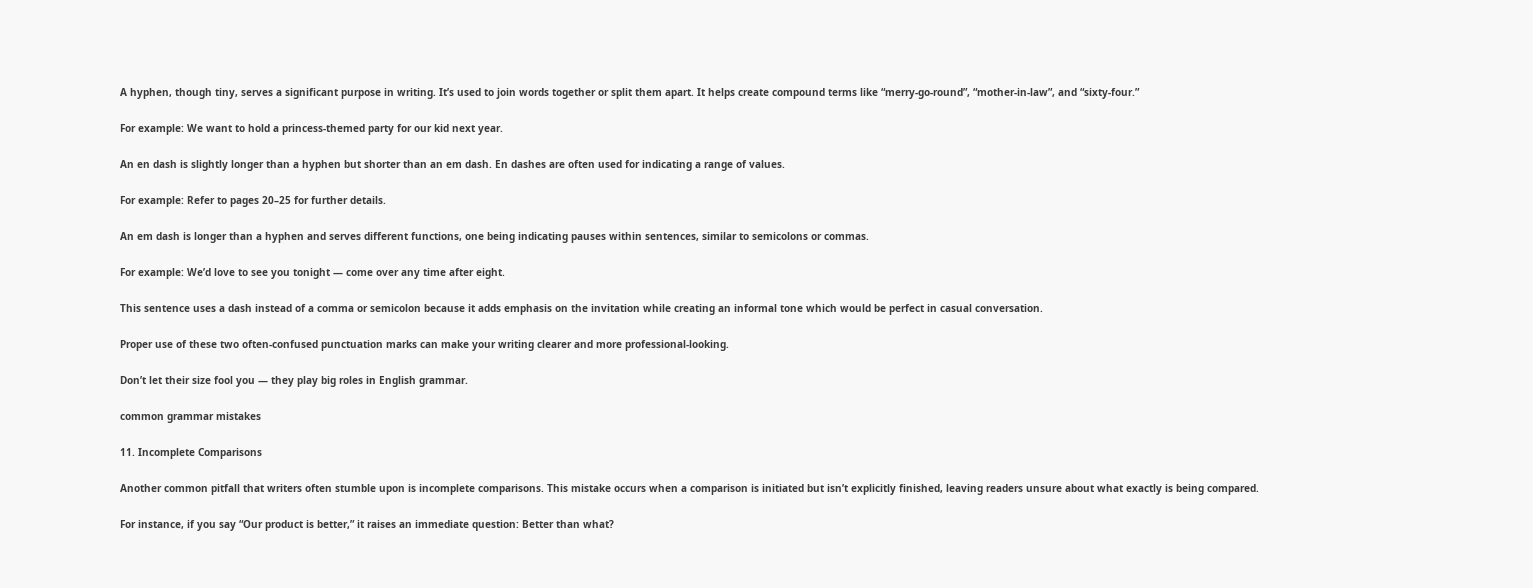A hyphen, though tiny, serves a significant purpose in writing. It’s used to join words together or split them apart. It helps create compound terms like “merry-go-round”, “mother-in-law”, and “sixty-four.”

For example: We want to hold a princess-themed party for our kid next year.

An en dash is slightly longer than a hyphen but shorter than an em dash. En dashes are often used for indicating a range of values.

For example: Refer to pages 20–25 for further details.

An em dash is longer than a hyphen and serves different functions, one being indicating pauses within sentences, similar to semicolons or commas.

For example: We’d love to see you tonight — come over any time after eight.

This sentence uses a dash instead of a comma or semicolon because it adds emphasis on the invitation while creating an informal tone which would be perfect in casual conversation.

Proper use of these two often-confused punctuation marks can make your writing clearer and more professional-looking.

Don’t let their size fool you — they play big roles in English grammar.

common grammar mistakes

11. Incomplete Comparisons

Another common pitfall that writers often stumble upon is incomplete comparisons. This mistake occurs when a comparison is initiated but isn’t explicitly finished, leaving readers unsure about what exactly is being compared.

For instance, if you say “Our product is better,” it raises an immediate question: Better than what?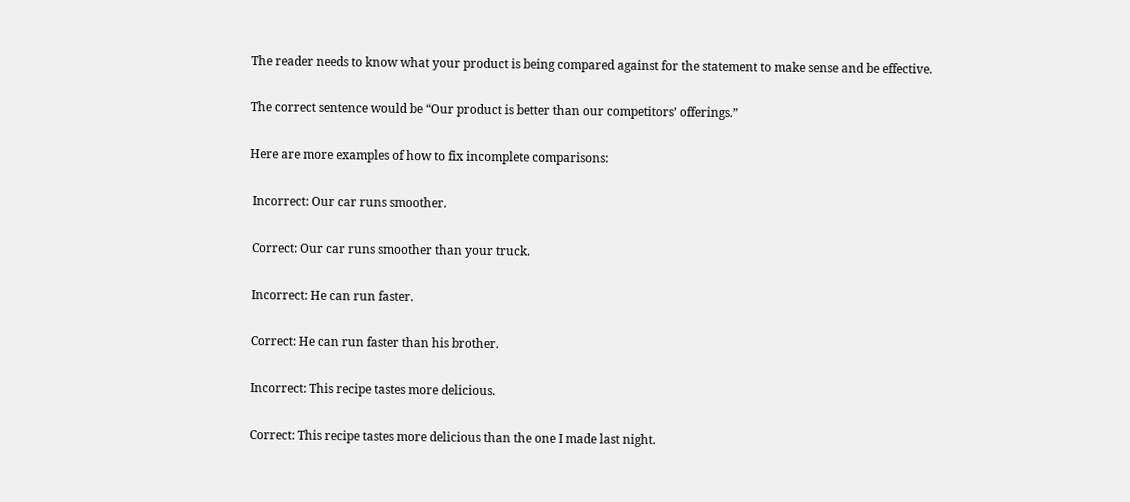The reader needs to know what your product is being compared against for the statement to make sense and be effective.

The correct sentence would be “Our product is better than our competitors’ offerings.”

Here are more examples of how to fix incomplete comparisons:

 Incorrect: Our car runs smoother.

 Correct: Our car runs smoother than your truck.

 Incorrect: He can run faster.

 Correct: He can run faster than his brother.

 Incorrect: This recipe tastes more delicious.

 Correct: This recipe tastes more delicious than the one I made last night.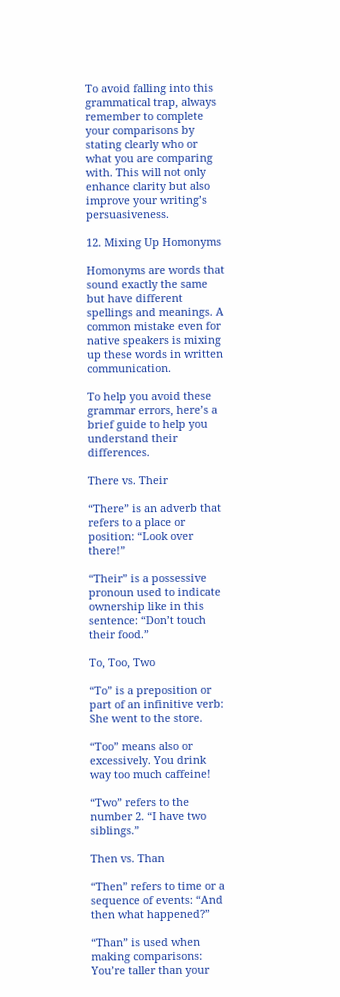To avoid falling into this grammatical trap, always remember to complete your comparisons by stating clearly who or what you are comparing with. This will not only enhance clarity but also improve your writing’s persuasiveness.

12. Mixing Up Homonyms

Homonyms are words that sound exactly the same but have different spellings and meanings. A common mistake even for native speakers is mixing up these words in written communication.

To help you avoid these grammar errors, here’s a brief guide to help you understand their differences.

There vs. Their

“There” is an adverb that refers to a place or position: “Look over there!”

“Their” is a possessive pronoun used to indicate ownership like in this sentence: “Don’t touch their food.”

To, Too, Two

“To” is a preposition or part of an infinitive verb: She went to the store.

“Too” means also or excessively. You drink way too much caffeine!

“Two” refers to the number 2. “I have two siblings.”

Then vs. Than

“Then” refers to time or a sequence of events: “And then what happened?”

“Than” is used when making comparisons: You’re taller than your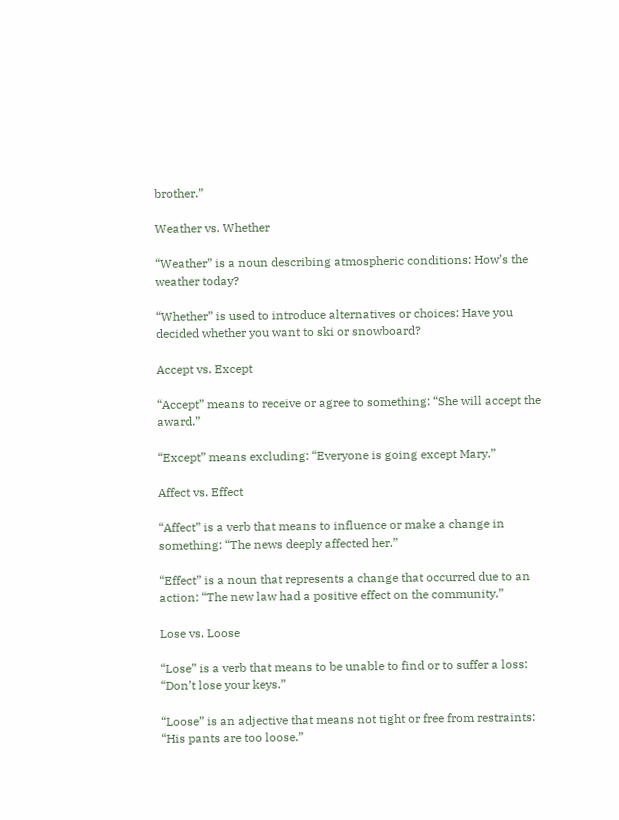brother.”

Weather vs. Whether

“Weather” is a noun describing atmospheric conditions: How’s the weather today?

“Whether” is used to introduce alternatives or choices: Have you decided whether you want to ski or snowboard?

Accept vs. Except

“Accept” means to receive or agree to something: “She will accept the award.”

“Except” means excluding: “Everyone is going except Mary.”

Affect vs. Effect

“Affect” is a verb that means to influence or make a change in something: “The news deeply affected her.”

“Effect” is a noun that represents a change that occurred due to an action: “The new law had a positive effect on the community.”

Lose vs. Loose

“Lose” is a verb that means to be unable to find or to suffer a loss: “Don’t lose your keys.”

“Loose” is an adjective that means not tight or free from restraints: “His pants are too loose.”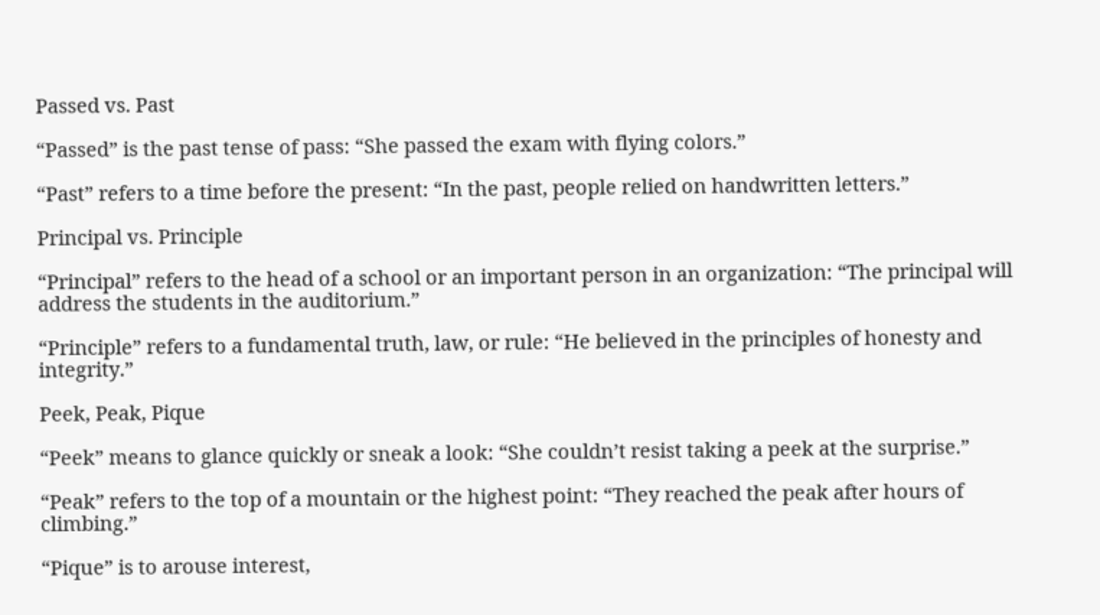Passed vs. Past

“Passed” is the past tense of pass: “She passed the exam with flying colors.”

“Past” refers to a time before the present: “In the past, people relied on handwritten letters.”

Principal vs. Principle

“Principal” refers to the head of a school or an important person in an organization: “The principal will address the students in the auditorium.”

“Principle” refers to a fundamental truth, law, or rule: “He believed in the principles of honesty and integrity.”

Peek, Peak, Pique

“Peek” means to glance quickly or sneak a look: “She couldn’t resist taking a peek at the surprise.”

“Peak” refers to the top of a mountain or the highest point: “They reached the peak after hours of climbing.”

“Pique” is to arouse interest,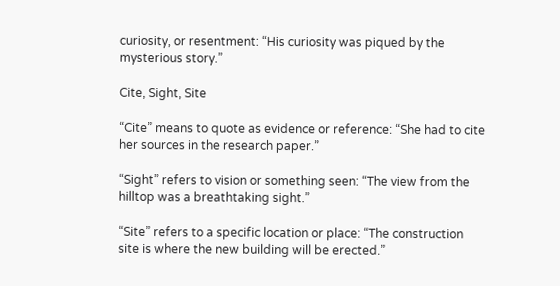curiosity, or resentment: “His curiosity was piqued by the mysterious story.”

Cite, Sight, Site

“Cite” means to quote as evidence or reference: “She had to cite her sources in the research paper.”

“Sight” refers to vision or something seen: “The view from the hilltop was a breathtaking sight.”

“Site” refers to a specific location or place: “The construction site is where the new building will be erected.”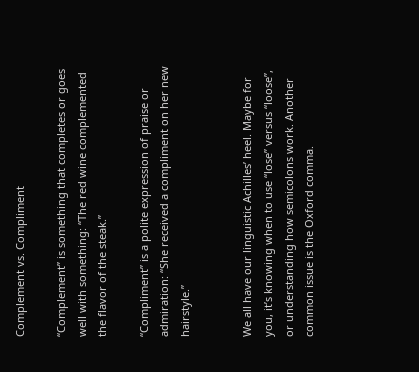Complement vs. Compliment

“Complement” is something that completes or goes well with something: “The red wine complemented the flavor of the steak.”

“Compliment” is a polite expression of praise or admiration: “She received a compliment on her new hairstyle.”


We all have our linguistic Achilles’ heel. Maybe for you, it’s knowing when to use “lose” versus “loose”, or understanding how semicolons work. Another common issue is the Oxford comma.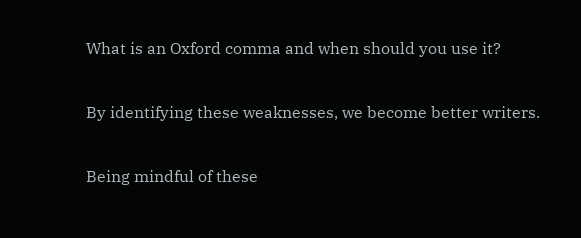What is an Oxford comma and when should you use it?

By identifying these weaknesses, we become better writers.

Being mindful of these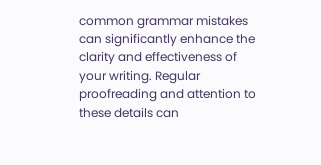common grammar mistakes can significantly enhance the clarity and effectiveness of your writing. Regular proofreading and attention to these details can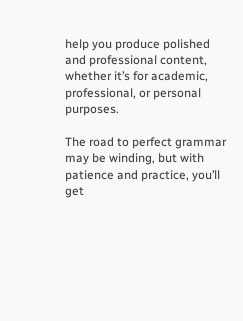help you produce polished and professional content, whether it’s for academic, professional, or personal purposes.

The road to perfect grammar may be winding, but with patience and practice, you’ll get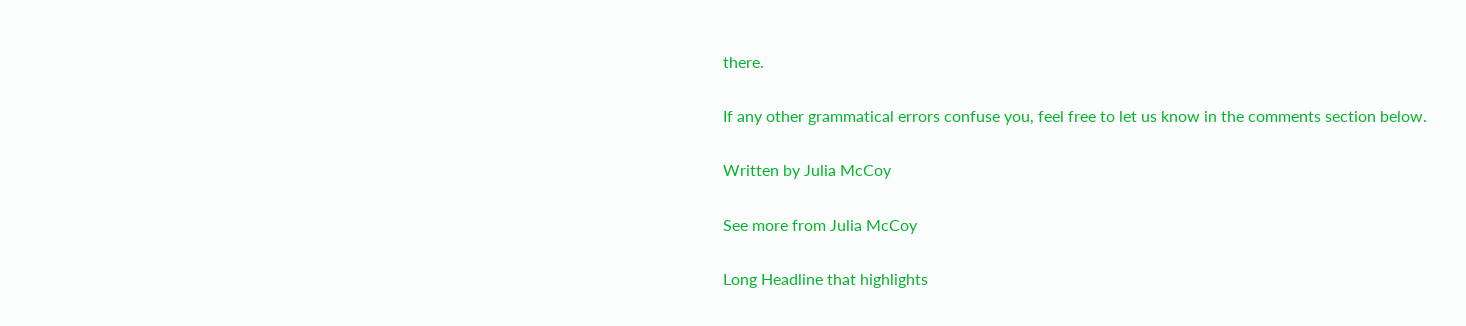there.

If any other grammatical errors confuse you, feel free to let us know in the comments section below.

Written by Julia McCoy

See more from Julia McCoy

Long Headline that highlights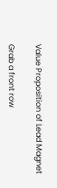Value Proposition of Lead Magnet

Grab a front row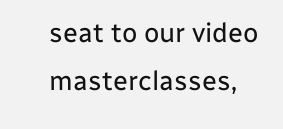seat to our video masterclasses,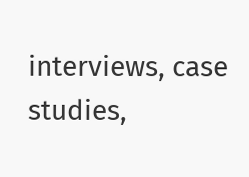interviews, case studies,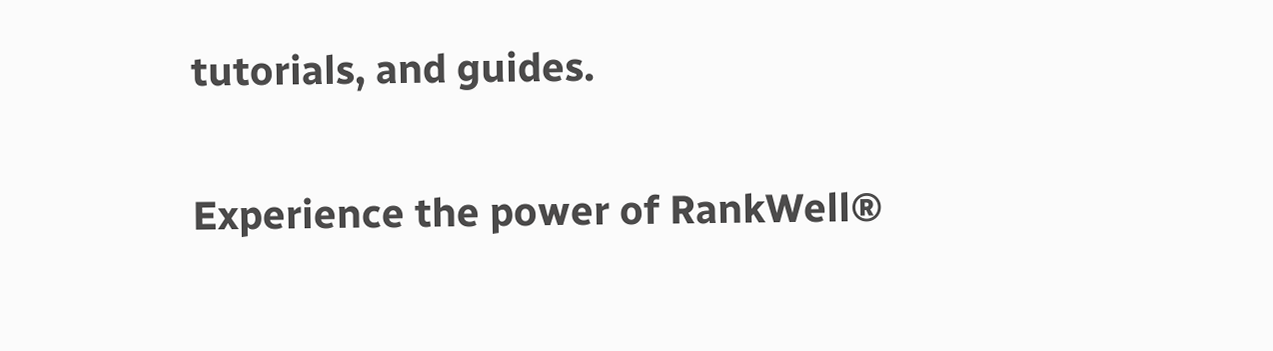tutorials, and guides.

Experience the power of RankWell®